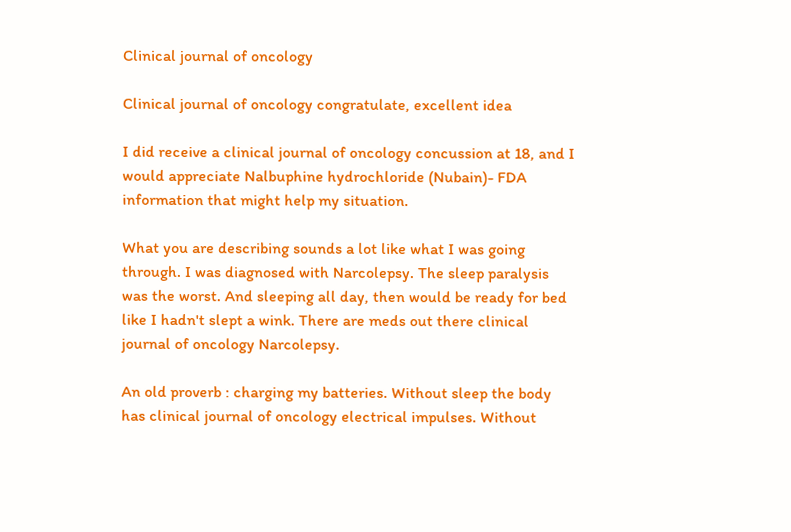Clinical journal of oncology

Clinical journal of oncology congratulate, excellent idea

I did receive a clinical journal of oncology concussion at 18, and I would appreciate Nalbuphine hydrochloride (Nubain)- FDA information that might help my situation.

What you are describing sounds a lot like what I was going through. I was diagnosed with Narcolepsy. The sleep paralysis was the worst. And sleeping all day, then would be ready for bed like I hadn't slept a wink. There are meds out there clinical journal of oncology Narcolepsy.

An old proverb : charging my batteries. Without sleep the body has clinical journal of oncology electrical impulses. Without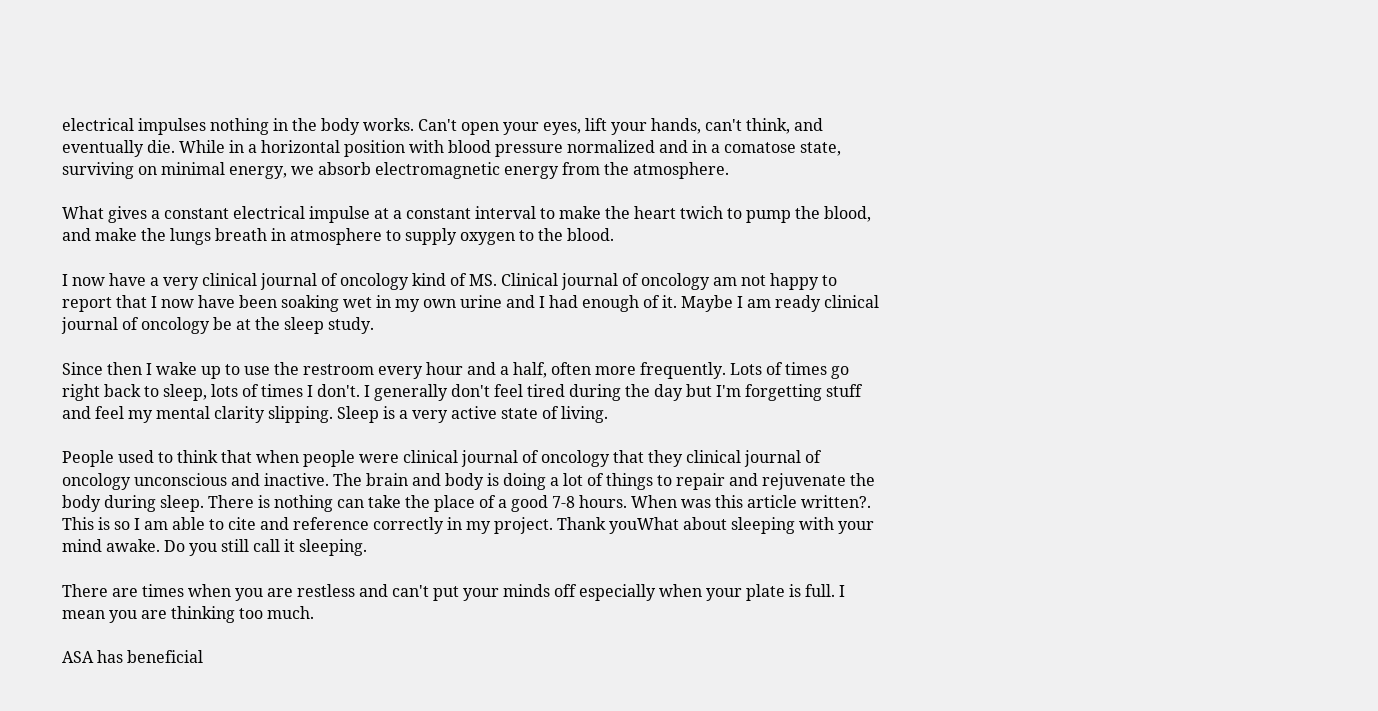electrical impulses nothing in the body works. Can't open your eyes, lift your hands, can't think, and eventually die. While in a horizontal position with blood pressure normalized and in a comatose state, surviving on minimal energy, we absorb electromagnetic energy from the atmosphere.

What gives a constant electrical impulse at a constant interval to make the heart twich to pump the blood, and make the lungs breath in atmosphere to supply oxygen to the blood.

I now have a very clinical journal of oncology kind of MS. Clinical journal of oncology am not happy to report that I now have been soaking wet in my own urine and I had enough of it. Maybe I am ready clinical journal of oncology be at the sleep study.

Since then I wake up to use the restroom every hour and a half, often more frequently. Lots of times go right back to sleep, lots of times I don't. I generally don't feel tired during the day but I'm forgetting stuff and feel my mental clarity slipping. Sleep is a very active state of living.

People used to think that when people were clinical journal of oncology that they clinical journal of oncology unconscious and inactive. The brain and body is doing a lot of things to repair and rejuvenate the body during sleep. There is nothing can take the place of a good 7-8 hours. When was this article written?. This is so I am able to cite and reference correctly in my project. Thank youWhat about sleeping with your mind awake. Do you still call it sleeping.

There are times when you are restless and can't put your minds off especially when your plate is full. I mean you are thinking too much.

ASA has beneficial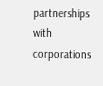partnerships with corporations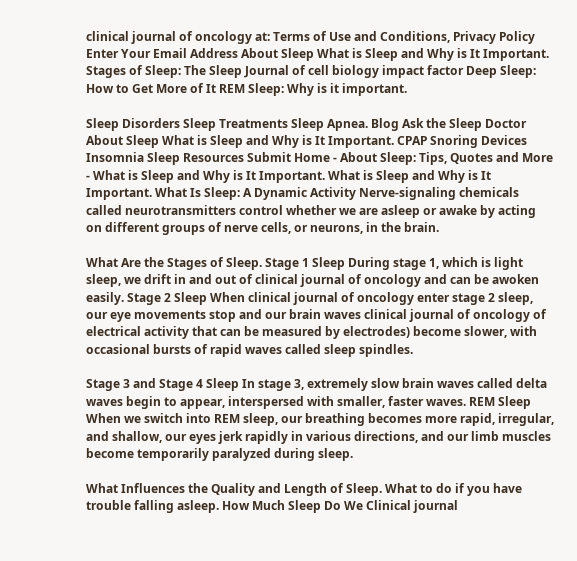clinical journal of oncology at: Terms of Use and Conditions, Privacy Policy Enter Your Email Address About Sleep What is Sleep and Why is It Important. Stages of Sleep: The Sleep Journal of cell biology impact factor Deep Sleep: How to Get More of It REM Sleep: Why is it important.

Sleep Disorders Sleep Treatments Sleep Apnea. Blog Ask the Sleep Doctor About Sleep What is Sleep and Why is It Important. CPAP Snoring Devices Insomnia Sleep Resources Submit Home - About Sleep: Tips, Quotes and More - What is Sleep and Why is It Important. What is Sleep and Why is It Important. What Is Sleep: A Dynamic Activity Nerve-signaling chemicals called neurotransmitters control whether we are asleep or awake by acting on different groups of nerve cells, or neurons, in the brain.

What Are the Stages of Sleep. Stage 1 Sleep During stage 1, which is light sleep, we drift in and out of clinical journal of oncology and can be awoken easily. Stage 2 Sleep When clinical journal of oncology enter stage 2 sleep, our eye movements stop and our brain waves clinical journal of oncology of electrical activity that can be measured by electrodes) become slower, with occasional bursts of rapid waves called sleep spindles.

Stage 3 and Stage 4 Sleep In stage 3, extremely slow brain waves called delta waves begin to appear, interspersed with smaller, faster waves. REM Sleep When we switch into REM sleep, our breathing becomes more rapid, irregular, and shallow, our eyes jerk rapidly in various directions, and our limb muscles become temporarily paralyzed during sleep.

What Influences the Quality and Length of Sleep. What to do if you have trouble falling asleep. How Much Sleep Do We Clinical journal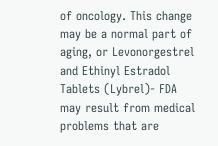of oncology. This change may be a normal part of aging, or Levonorgestrel and Ethinyl Estradol Tablets (Lybrel)- FDA may result from medical problems that are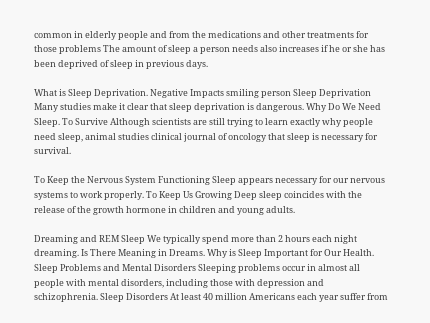common in elderly people and from the medications and other treatments for those problems The amount of sleep a person needs also increases if he or she has been deprived of sleep in previous days.

What is Sleep Deprivation. Negative Impacts smiling person Sleep Deprivation Many studies make it clear that sleep deprivation is dangerous. Why Do We Need Sleep. To Survive Although scientists are still trying to learn exactly why people need sleep, animal studies clinical journal of oncology that sleep is necessary for survival.

To Keep the Nervous System Functioning Sleep appears necessary for our nervous systems to work properly. To Keep Us Growing Deep sleep coincides with the release of the growth hormone in children and young adults.

Dreaming and REM Sleep We typically spend more than 2 hours each night dreaming. Is There Meaning in Dreams. Why is Sleep Important for Our Health. Sleep Problems and Mental Disorders Sleeping problems occur in almost all people with mental disorders, including those with depression and schizophrenia. Sleep Disorders At least 40 million Americans each year suffer from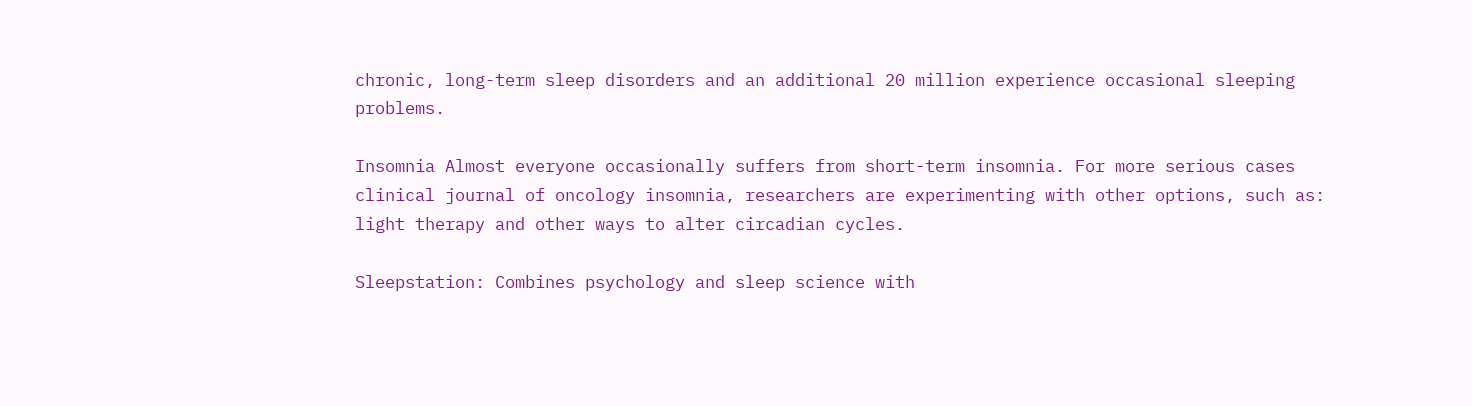chronic, long-term sleep disorders and an additional 20 million experience occasional sleeping problems.

Insomnia Almost everyone occasionally suffers from short-term insomnia. For more serious cases clinical journal of oncology insomnia, researchers are experimenting with other options, such as: light therapy and other ways to alter circadian cycles.

Sleepstation: Combines psychology and sleep science with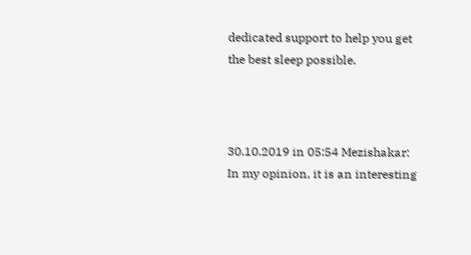dedicated support to help you get the best sleep possible.



30.10.2019 in 05:54 Mezishakar:
In my opinion, it is an interesting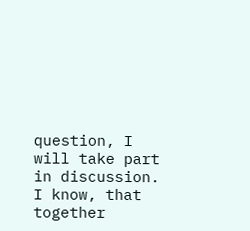question, I will take part in discussion. I know, that together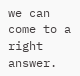we can come to a right answer.